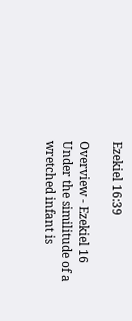Ezekiel 16:39

Overview - Ezekiel 16
Under the similitude of a wretched infant is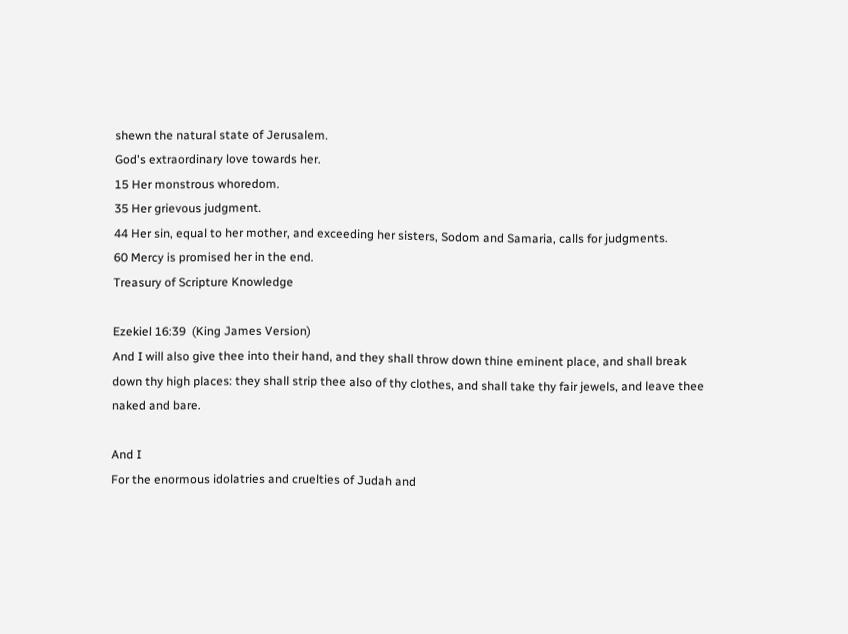shewn the natural state of Jerusalem.
God's extraordinary love towards her.
15 Her monstrous whoredom.
35 Her grievous judgment.
44 Her sin, equal to her mother, and exceeding her sisters, Sodom and Samaria, calls for judgments.
60 Mercy is promised her in the end.
Treasury of Scripture Knowledge

Ezekiel 16:39  (King James Version)
And I will also give thee into their hand, and they shall throw down thine eminent place, and shall break down thy high places: they shall strip thee also of thy clothes, and shall take thy fair jewels, and leave thee naked and bare.

And I
For the enormous idolatries and cruelties of Judah and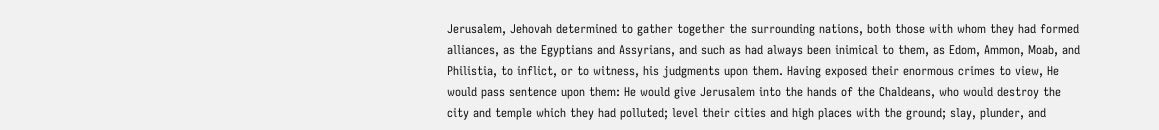Jerusalem, Jehovah determined to gather together the surrounding nations, both those with whom they had formed alliances, as the Egyptians and Assyrians, and such as had always been inimical to them, as Edom, Ammon, Moab, and Philistia, to inflict, or to witness, his judgments upon them. Having exposed their enormous crimes to view, He would pass sentence upon them: He would give Jerusalem into the hands of the Chaldeans, who would destroy the city and temple which they had polluted; level their cities and high places with the ground; slay, plunder, and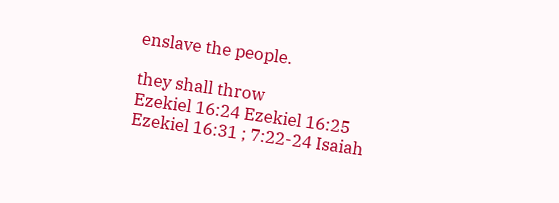enslave the people.

they shall throw
Ezekiel 16:24 Ezekiel 16:25 Ezekiel 16:31 ; 7:22-24 Isaiah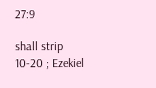27:9

shall strip
10-20 ; Ezekiel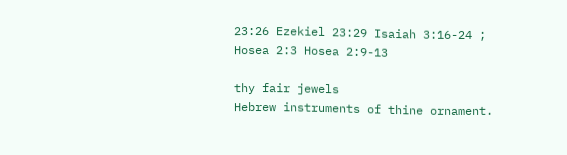23:26 Ezekiel 23:29 Isaiah 3:16-24 ; Hosea 2:3 Hosea 2:9-13

thy fair jewels
Hebrew instruments of thine ornament.